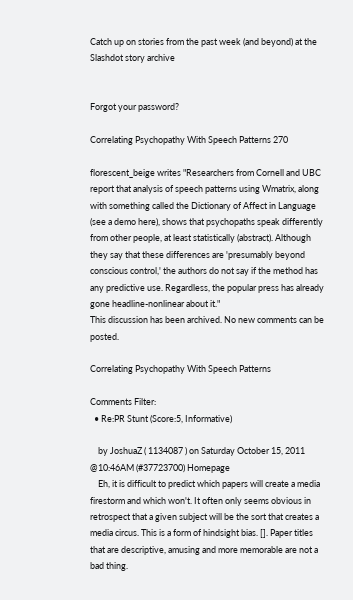Catch up on stories from the past week (and beyond) at the Slashdot story archive


Forgot your password?

Correlating Psychopathy With Speech Patterns 270

florescent_beige writes "Researchers from Cornell and UBC report that analysis of speech patterns using Wmatrix, along with something called the Dictionary of Affect in Language (see a demo here), shows that psychopaths speak differently from other people, at least statistically (abstract). Although they say that these differences are 'presumably beyond conscious control,' the authors do not say if the method has any predictive use. Regardless, the popular press has already gone headline-nonlinear about it."
This discussion has been archived. No new comments can be posted.

Correlating Psychopathy With Speech Patterns

Comments Filter:
  • Re:PR Stunt (Score:5, Informative)

    by JoshuaZ ( 1134087 ) on Saturday October 15, 2011 @10:46AM (#37723700) Homepage
    Eh, it is difficult to predict which papers will create a media firestorm and which won't. It often only seems obvious in retrospect that a given subject will be the sort that creates a media circus. This is a form of hindsight bias. []. Paper titles that are descriptive, amusing and more memorable are not a bad thing.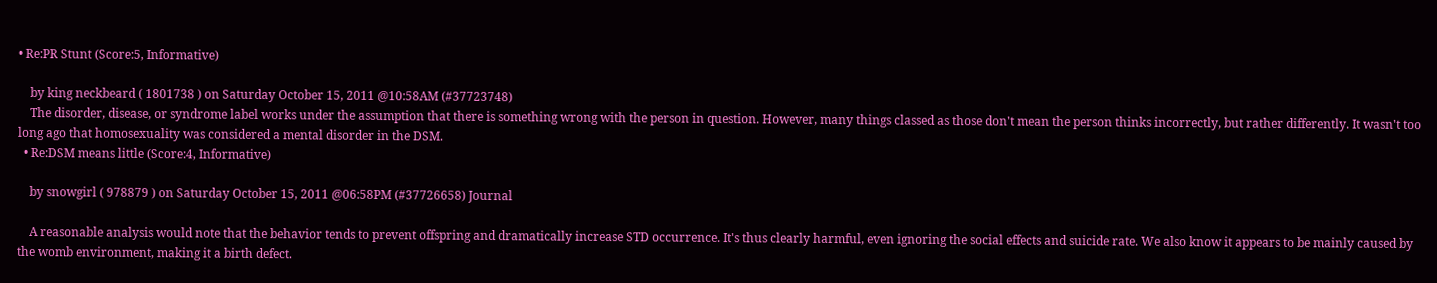• Re:PR Stunt (Score:5, Informative)

    by king neckbeard ( 1801738 ) on Saturday October 15, 2011 @10:58AM (#37723748)
    The disorder, disease, or syndrome label works under the assumption that there is something wrong with the person in question. However, many things classed as those don't mean the person thinks incorrectly, but rather differently. It wasn't too long ago that homosexuality was considered a mental disorder in the DSM.
  • Re:DSM means little (Score:4, Informative)

    by snowgirl ( 978879 ) on Saturday October 15, 2011 @06:58PM (#37726658) Journal

    A reasonable analysis would note that the behavior tends to prevent offspring and dramatically increase STD occurrence. It's thus clearly harmful, even ignoring the social effects and suicide rate. We also know it appears to be mainly caused by the womb environment, making it a birth defect.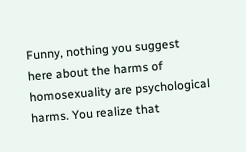Funny, nothing you suggest here about the harms of homosexuality are psychological harms. You realize that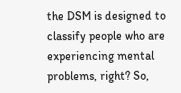the DSM is designed to classify people who are experiencing mental problems, right? So,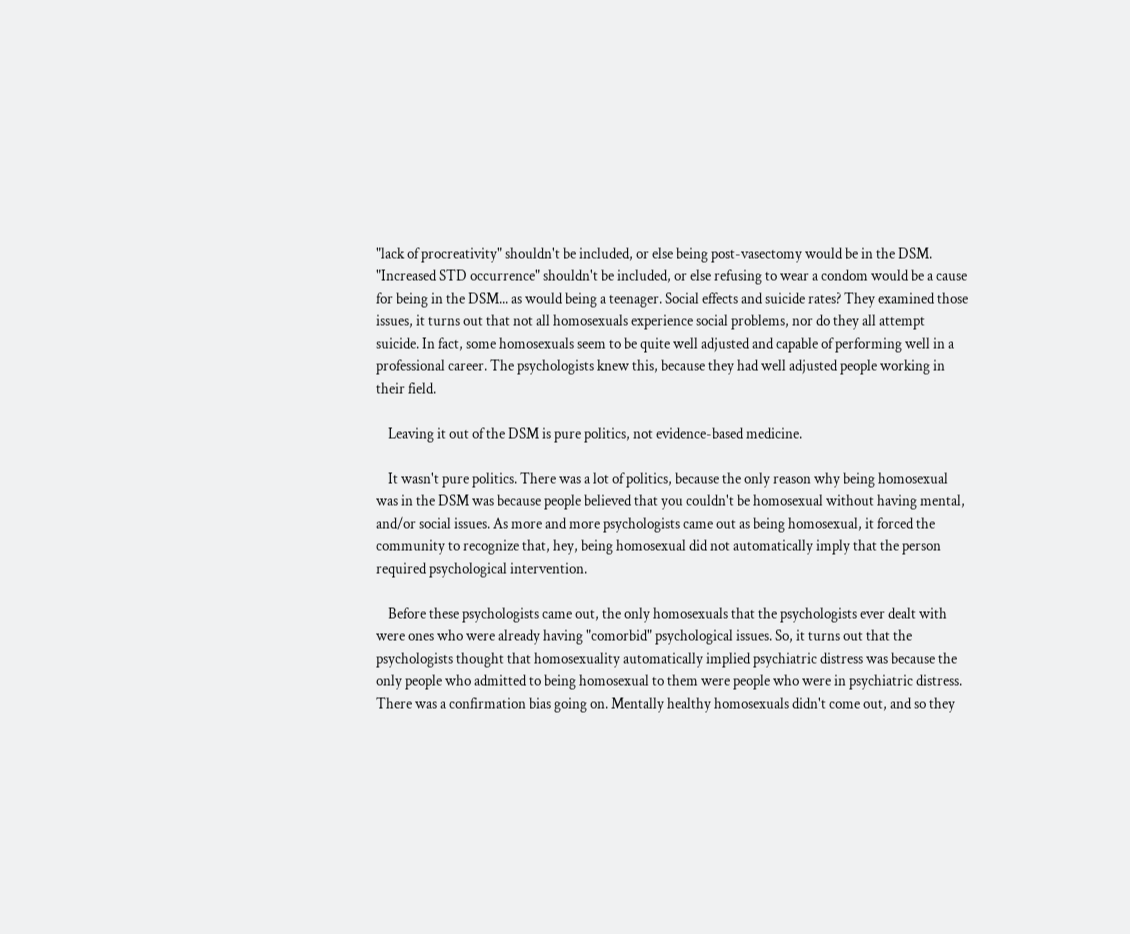"lack of procreativity" shouldn't be included, or else being post-vasectomy would be in the DSM. "Increased STD occurrence" shouldn't be included, or else refusing to wear a condom would be a cause for being in the DSM... as would being a teenager. Social effects and suicide rates? They examined those issues, it turns out that not all homosexuals experience social problems, nor do they all attempt suicide. In fact, some homosexuals seem to be quite well adjusted and capable of performing well in a professional career. The psychologists knew this, because they had well adjusted people working in their field.

    Leaving it out of the DSM is pure politics, not evidence-based medicine.

    It wasn't pure politics. There was a lot of politics, because the only reason why being homosexual was in the DSM was because people believed that you couldn't be homosexual without having mental, and/or social issues. As more and more psychologists came out as being homosexual, it forced the community to recognize that, hey, being homosexual did not automatically imply that the person required psychological intervention.

    Before these psychologists came out, the only homosexuals that the psychologists ever dealt with were ones who were already having "comorbid" psychological issues. So, it turns out that the psychologists thought that homosexuality automatically implied psychiatric distress was because the only people who admitted to being homosexual to them were people who were in psychiatric distress. There was a confirmation bias going on. Mentally healthy homosexuals didn't come out, and so they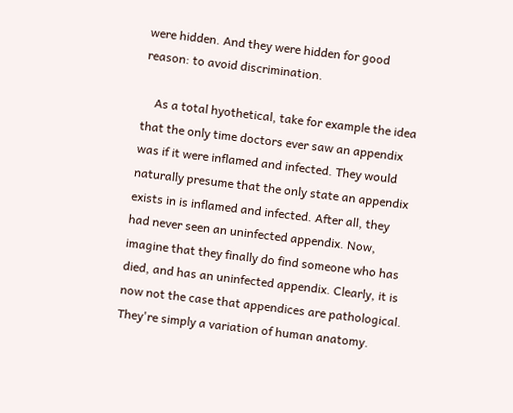were hidden. And they were hidden for good reason: to avoid discrimination.

    As a total hyothetical, take for example the idea that the only time doctors ever saw an appendix was if it were inflamed and infected. They would naturally presume that the only state an appendix exists in is inflamed and infected. After all, they had never seen an uninfected appendix. Now, imagine that they finally do find someone who has died, and has an uninfected appendix. Clearly, it is now not the case that appendices are pathological. They're simply a variation of human anatomy.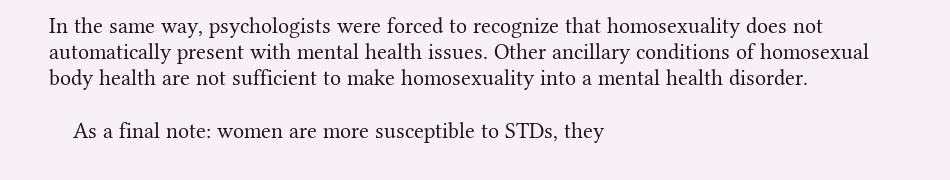In the same way, psychologists were forced to recognize that homosexuality does not automatically present with mental health issues. Other ancillary conditions of homosexual body health are not sufficient to make homosexuality into a mental health disorder.

    As a final note: women are more susceptible to STDs, they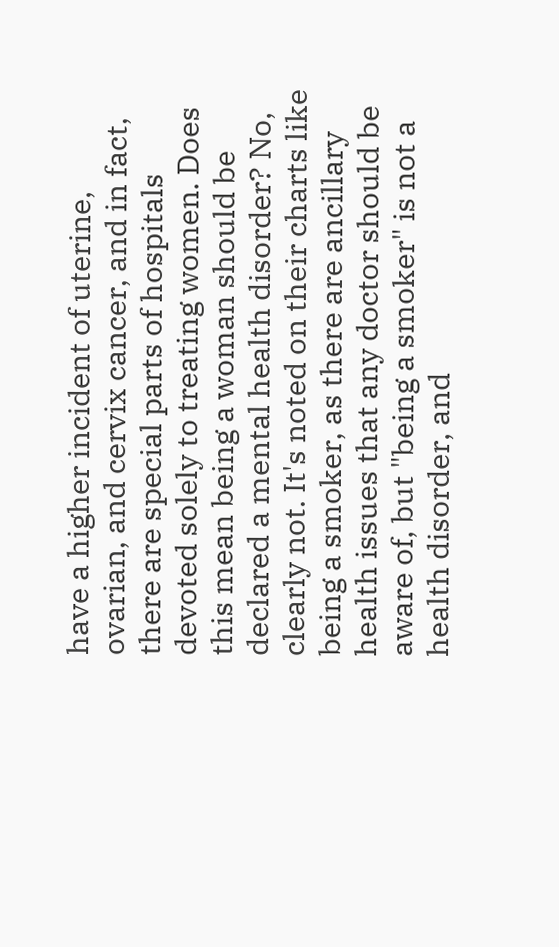have a higher incident of uterine, ovarian, and cervix cancer, and in fact, there are special parts of hospitals devoted solely to treating women. Does this mean being a woman should be declared a mental health disorder? No, clearly not. It's noted on their charts like being a smoker, as there are ancillary health issues that any doctor should be aware of, but "being a smoker" is not a health disorder, and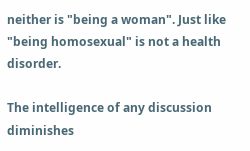neither is "being a woman". Just like "being homosexual" is not a health disorder.

The intelligence of any discussion diminishes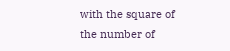with the square of the number of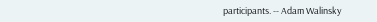participants. -- Adam Walinsky